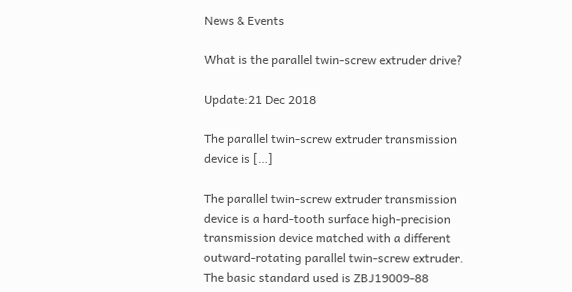News & Events

What is the parallel twin-screw extruder drive?

Update:21 Dec 2018

The parallel twin-screw extruder transmission device is […]

The parallel twin-screw extruder transmission device is a hard-tooth surface high-precision transmission device matched with a different outward-rotating parallel twin-screw extruder.
The basic standard used is ZBJ19009-88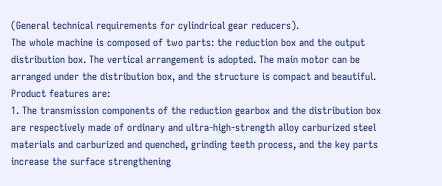(General technical requirements for cylindrical gear reducers).
The whole machine is composed of two parts: the reduction box and the output distribution box. The vertical arrangement is adopted. The main motor can be arranged under the distribution box, and the structure is compact and beautiful.
Product features are:
1. The transmission components of the reduction gearbox and the distribution box are respectively made of ordinary and ultra-high-strength alloy carburized steel materials and carburized and quenched, grinding teeth process, and the key parts increase the surface strengthening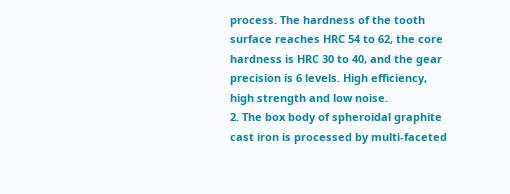process. The hardness of the tooth surface reaches HRC 54 to 62, the core hardness is HRC 30 to 40, and the gear precision is 6 levels. High efficiency, high strength and low noise.
2. The box body of spheroidal graphite cast iron is processed by multi-faceted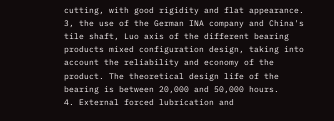cutting, with good rigidity and flat appearance.
3, the use of the German INA company and China's tile shaft, Luo axis of the different bearing products mixed configuration design, taking into account the reliability and economy of the product. The theoretical design life of the bearing is between 20,000 and 50,000 hours.
4. External forced lubrication and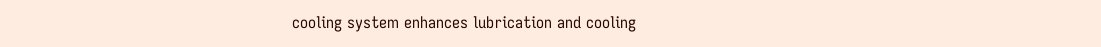cooling system enhances lubrication and cooling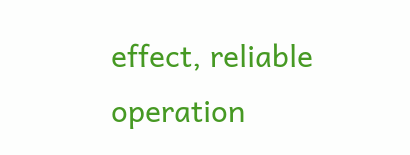effect, reliable operation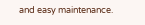and easy maintenance.